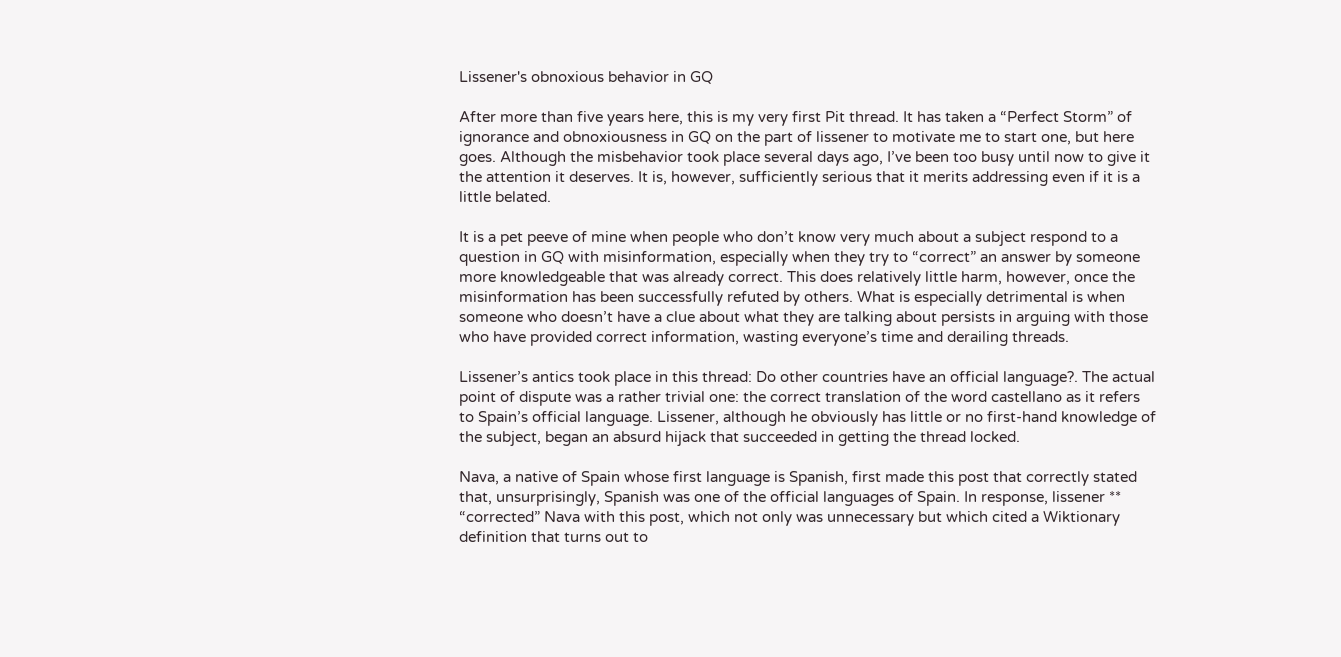Lissener's obnoxious behavior in GQ

After more than five years here, this is my very first Pit thread. It has taken a “Perfect Storm” of ignorance and obnoxiousness in GQ on the part of lissener to motivate me to start one, but here goes. Although the misbehavior took place several days ago, I’ve been too busy until now to give it the attention it deserves. It is, however, sufficiently serious that it merits addressing even if it is a little belated.

It is a pet peeve of mine when people who don’t know very much about a subject respond to a question in GQ with misinformation, especially when they try to “correct” an answer by someone more knowledgeable that was already correct. This does relatively little harm, however, once the misinformation has been successfully refuted by others. What is especially detrimental is when someone who doesn’t have a clue about what they are talking about persists in arguing with those who have provided correct information, wasting everyone’s time and derailing threads.

Lissener’s antics took place in this thread: Do other countries have an official language?. The actual point of dispute was a rather trivial one: the correct translation of the word castellano as it refers to Spain’s official language. Lissener, although he obviously has little or no first-hand knowledge of the subject, began an absurd hijack that succeeded in getting the thread locked.

Nava, a native of Spain whose first language is Spanish, first made this post that correctly stated that, unsurprisingly, Spanish was one of the official languages of Spain. In response, lissener ** “corrected” Nava with this post, which not only was unnecessary but which cited a Wiktionary definition that turns out to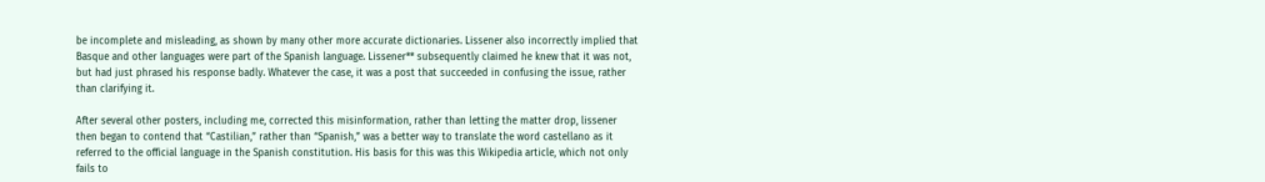be incomplete and misleading, as shown by many other more accurate dictionaries. Lissener also incorrectly implied that Basque and other languages were part of the Spanish language. Lissener** subsequently claimed he knew that it was not, but had just phrased his response badly. Whatever the case, it was a post that succeeded in confusing the issue, rather than clarifying it.

After several other posters, including me, corrected this misinformation, rather than letting the matter drop, lissener then began to contend that “Castilian,” rather than “Spanish,” was a better way to translate the word castellano as it referred to the official language in the Spanish constitution. His basis for this was this Wikipedia article, which not only fails to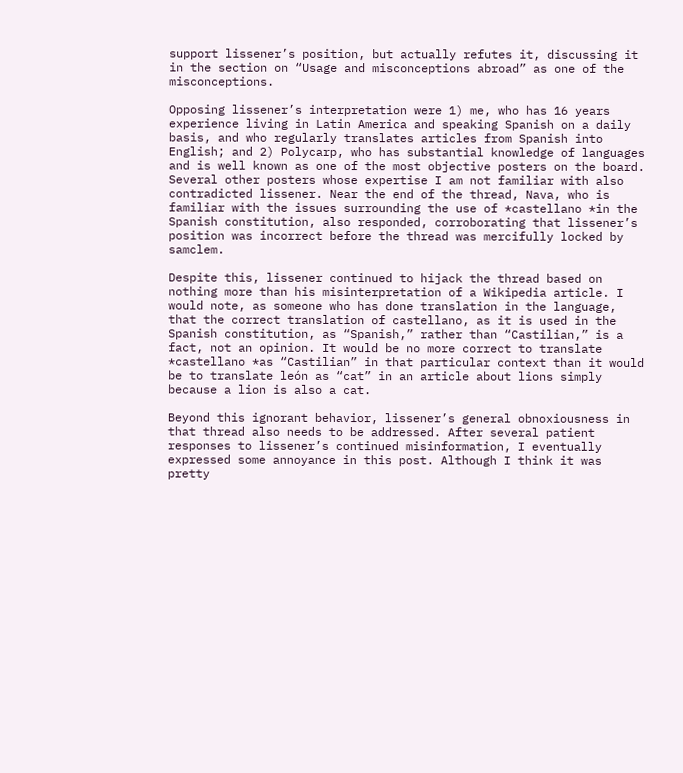support lissener’s position, but actually refutes it, discussing it in the section on “Usage and misconceptions abroad” as one of the misconceptions.

Opposing lissener’s interpretation were 1) me, who has 16 years experience living in Latin America and speaking Spanish on a daily basis, and who regularly translates articles from Spanish into English; and 2) Polycarp, who has substantial knowledge of languages and is well known as one of the most objective posters on the board. Several other posters whose expertise I am not familiar with also contradicted lissener. Near the end of the thread, Nava, who is familiar with the issues surrounding the use of *castellano *in the Spanish constitution, also responded, corroborating that lissener’s position was incorrect before the thread was mercifully locked by samclem.

Despite this, lissener continued to hijack the thread based on nothing more than his misinterpretation of a Wikipedia article. I would note, as someone who has done translation in the language, that the correct translation of castellano, as it is used in the Spanish constitution, as “Spanish,” rather than “Castilian,” is a fact, not an opinion. It would be no more correct to translate *castellano *as “Castilian” in that particular context than it would be to translate león as “cat” in an article about lions simply because a lion is also a cat.

Beyond this ignorant behavior, lissener’s general obnoxiousness in that thread also needs to be addressed. After several patient responses to lissener’s continued misinformation, I eventually expressed some annoyance in this post. Although I think it was pretty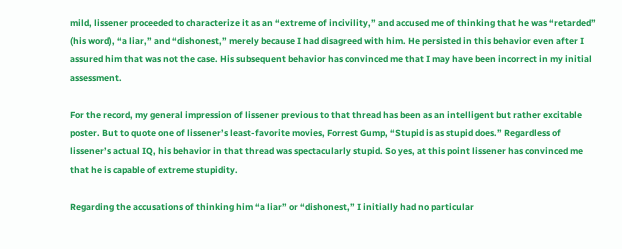mild, lissener proceeded to characterize it as an “extreme of incivility,” and accused me of thinking that he was “retarded” (his word), “a liar,” and “dishonest,” merely because I had disagreed with him. He persisted in this behavior even after I assured him that was not the case. His subsequent behavior has convinced me that I may have been incorrect in my initial assessment.

For the record, my general impression of lissener previous to that thread has been as an intelligent but rather excitable poster. But to quote one of lissener’s least-favorite movies, Forrest Gump, “Stupid is as stupid does.” Regardless of lissener’s actual IQ, his behavior in that thread was spectacularly stupid. So yes, at this point lissener has convinced me that he is capable of extreme stupidity.

Regarding the accusations of thinking him “a liar” or “dishonest,” I initially had no particular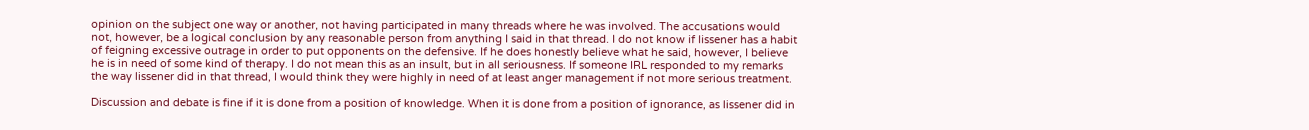opinion on the subject one way or another, not having participated in many threads where he was involved. The accusations would not, however, be a logical conclusion by any reasonable person from anything I said in that thread. I do not know if lissener has a habit of feigning excessive outrage in order to put opponents on the defensive. If he does honestly believe what he said, however, I believe he is in need of some kind of therapy. I do not mean this as an insult, but in all seriousness. If someone IRL responded to my remarks the way lissener did in that thread, I would think they were highly in need of at least anger management if not more serious treatment.

Discussion and debate is fine if it is done from a position of knowledge. When it is done from a position of ignorance, as lissener did in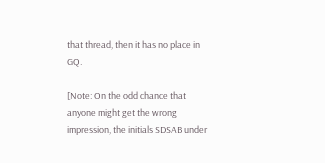that thread, then it has no place in GQ.

[Note: On the odd chance that anyone might get the wrong impression, the initials SDSAB under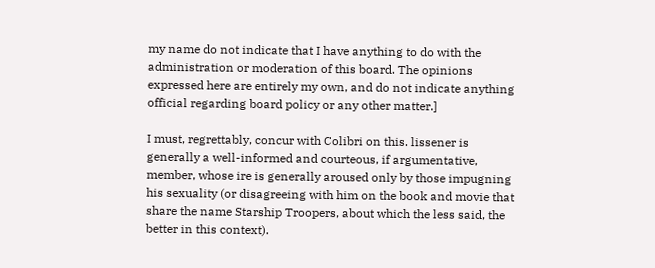my name do not indicate that I have anything to do with the administration or moderation of this board. The opinions expressed here are entirely my own, and do not indicate anything official regarding board policy or any other matter.]

I must, regrettably, concur with Colibri on this. lissener is generally a well-informed and courteous, if argumentative, member, whose ire is generally aroused only by those impugning his sexuality (or disagreeing with him on the book and movie that share the name Starship Troopers, about which the less said, the better in this context).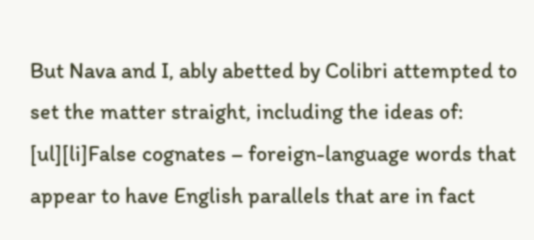But Nava and I, ably abetted by Colibri attempted to set the matter straight, including the ideas of:
[ul][li]False cognates – foreign-language words that appear to have English parallels that are in fact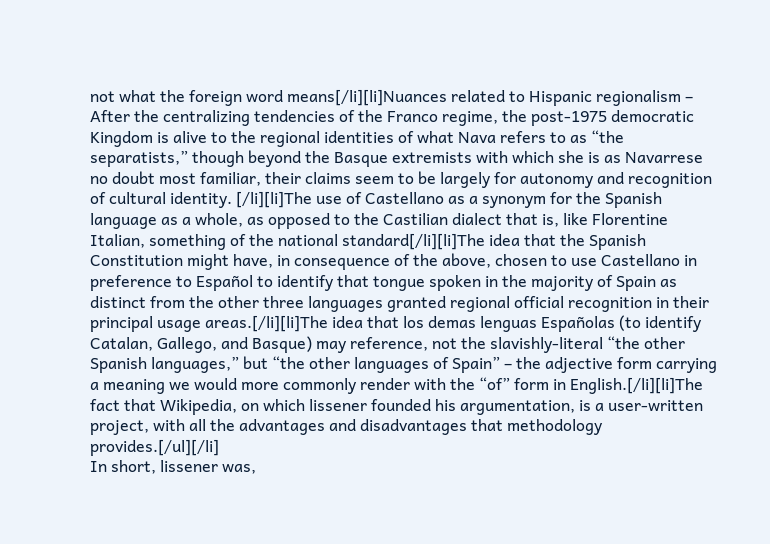not what the foreign word means[/li][li]Nuances related to Hispanic regionalism – After the centralizing tendencies of the Franco regime, the post-1975 democratic Kingdom is alive to the regional identities of what Nava refers to as “the separatists,” though beyond the Basque extremists with which she is as Navarrese no doubt most familiar, their claims seem to be largely for autonomy and recognition of cultural identity. [/li][li]The use of Castellano as a synonym for the Spanish language as a whole, as opposed to the Castilian dialect that is, like Florentine Italian, something of the national standard[/li][li]The idea that the Spanish Constitution might have, in consequence of the above, chosen to use Castellano in preference to Español to identify that tongue spoken in the majority of Spain as distinct from the other three languages granted regional official recognition in their principal usage areas.[/li][li]The idea that los demas lenguas Españolas (to identify Catalan, Gallego, and Basque) may reference, not the slavishly-literal “the other Spanish languages,” but “the other languages of Spain” – the adjective form carrying a meaning we would more commonly render with the “of” form in English.[/li][li]The fact that Wikipedia, on which lissener founded his argumentation, is a user-written project, with all the advantages and disadvantages that methodology provides.[/ul][/li]
In short, lissener was,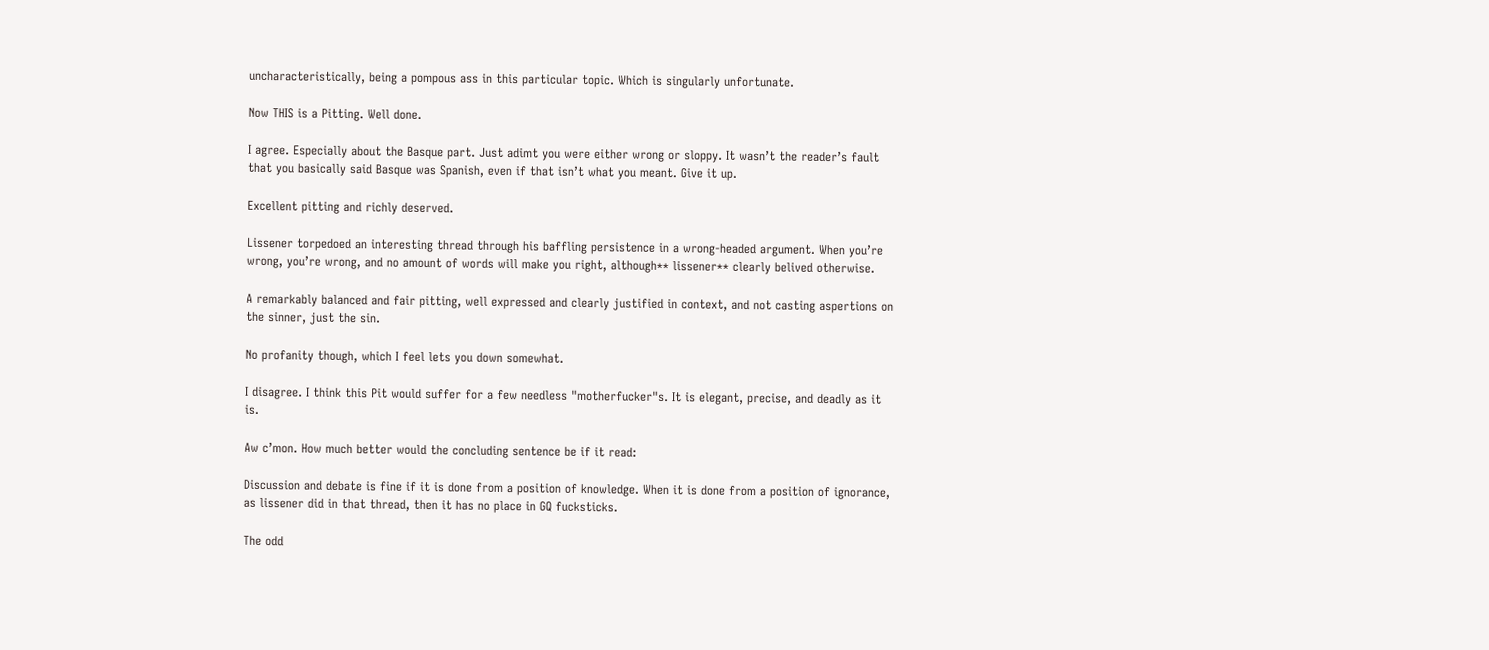uncharacteristically, being a pompous ass in this particular topic. Which is singularly unfortunate.

Now THIS is a Pitting. Well done.

I agree. Especially about the Basque part. Just adimt you were either wrong or sloppy. It wasn’t the reader’s fault that you basically said Basque was Spanish, even if that isn’t what you meant. Give it up.

Excellent pitting and richly deserved.

Lissener torpedoed an interesting thread through his baffling persistence in a wrong-headed argument. When you’re wrong, you’re wrong, and no amount of words will make you right, although** lissener** clearly belived otherwise.

A remarkably balanced and fair pitting, well expressed and clearly justified in context, and not casting aspertions on the sinner, just the sin.

No profanity though, which I feel lets you down somewhat.

I disagree. I think this Pit would suffer for a few needless "motherfucker"s. It is elegant, precise, and deadly as it is.

Aw c’mon. How much better would the concluding sentence be if it read:

Discussion and debate is fine if it is done from a position of knowledge. When it is done from a position of ignorance, as lissener did in that thread, then it has no place in GQ fucksticks.

The odd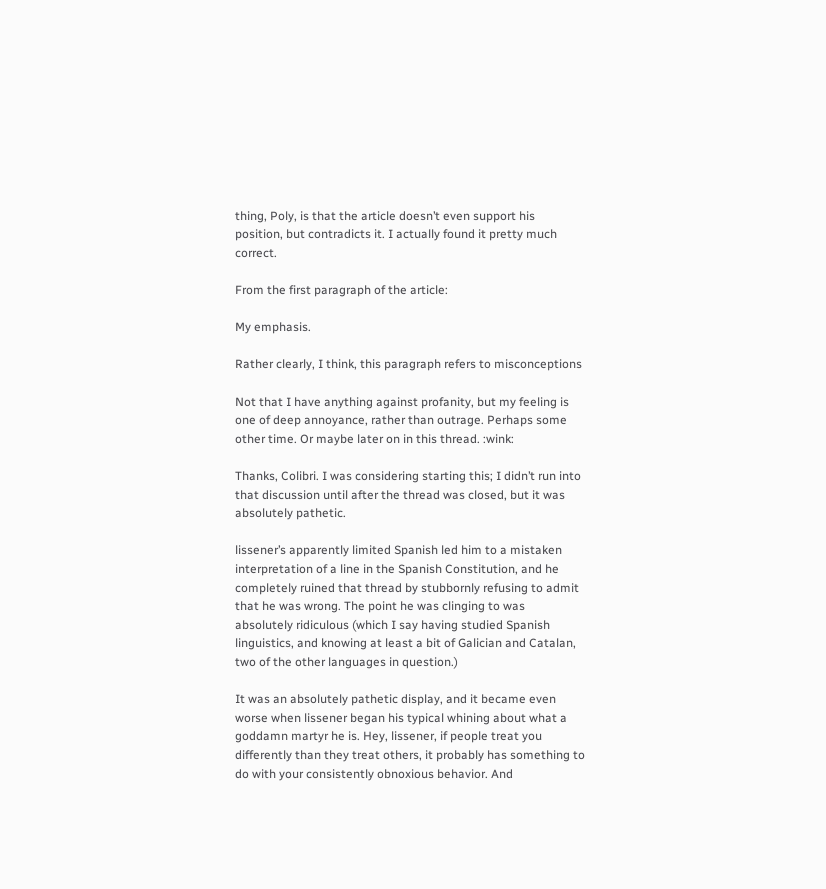thing, Poly, is that the article doesn’t even support his position, but contradicts it. I actually found it pretty much correct.

From the first paragraph of the article:

My emphasis.

Rather clearly, I think, this paragraph refers to misconceptions

Not that I have anything against profanity, but my feeling is one of deep annoyance, rather than outrage. Perhaps some other time. Or maybe later on in this thread. :wink:

Thanks, Colibri. I was considering starting this; I didn’t run into that discussion until after the thread was closed, but it was absolutely pathetic.

lissener’s apparently limited Spanish led him to a mistaken interpretation of a line in the Spanish Constitution, and he completely ruined that thread by stubbornly refusing to admit that he was wrong. The point he was clinging to was absolutely ridiculous (which I say having studied Spanish linguistics, and knowing at least a bit of Galician and Catalan, two of the other languages in question.)

It was an absolutely pathetic display, and it became even worse when lissener began his typical whining about what a goddamn martyr he is. Hey, lissener, if people treat you differently than they treat others, it probably has something to do with your consistently obnoxious behavior. And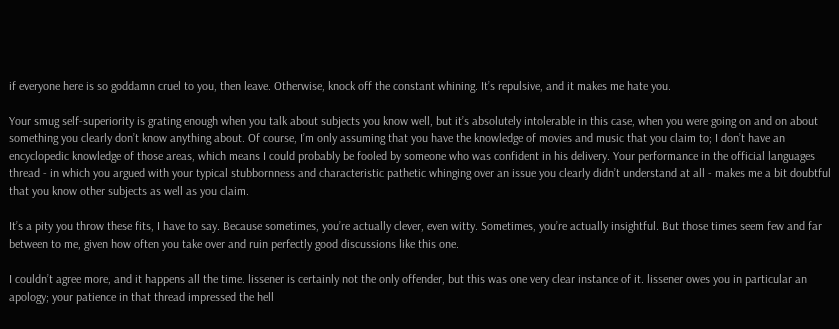if everyone here is so goddamn cruel to you, then leave. Otherwise, knock off the constant whining. It’s repulsive, and it makes me hate you.

Your smug self-superiority is grating enough when you talk about subjects you know well, but it’s absolutely intolerable in this case, when you were going on and on about something you clearly don’t know anything about. Of course, I’m only assuming that you have the knowledge of movies and music that you claim to; I don’t have an encyclopedic knowledge of those areas, which means I could probably be fooled by someone who was confident in his delivery. Your performance in the official languages thread - in which you argued with your typical stubbornness and characteristic pathetic whinging over an issue you clearly didn’t understand at all - makes me a bit doubtful that you know other subjects as well as you claim.

It’s a pity you throw these fits, I have to say. Because sometimes, you’re actually clever, even witty. Sometimes, you’re actually insightful. But those times seem few and far between to me, given how often you take over and ruin perfectly good discussions like this one.

I couldn’t agree more, and it happens all the time. lissener is certainly not the only offender, but this was one very clear instance of it. lissener owes you in particular an apology; your patience in that thread impressed the hell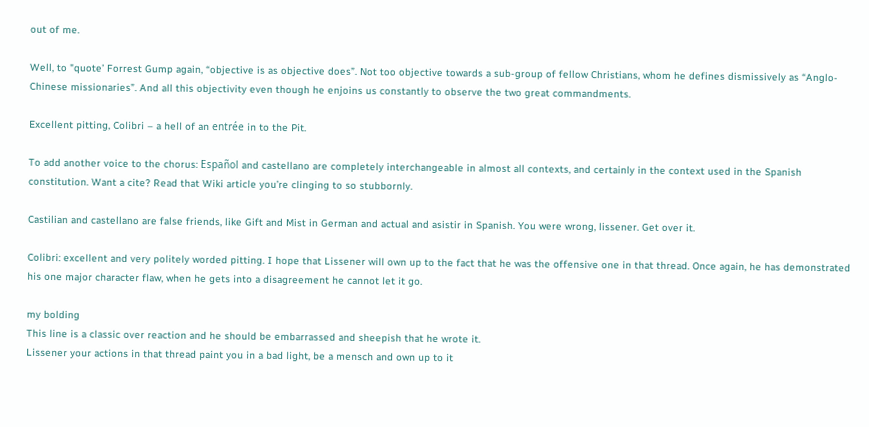out of me.

Well, to "quote’ Forrest Gump again, “objective is as objective does”. Not too objective towards a sub-group of fellow Christians, whom he defines dismissively as “Anglo-Chinese missionaries”. And all this objectivity even though he enjoins us constantly to observe the two great commandments.

Excellent pitting, Colibri – a hell of an entrée in to the Pit.

To add another voice to the chorus: Español and castellano are completely interchangeable in almost all contexts, and certainly in the context used in the Spanish constitution. Want a cite? Read that Wiki article you’re clinging to so stubbornly.

Castilian and castellano are false friends, like Gift and Mist in German and actual and asistir in Spanish. You were wrong, lissener. Get over it.

Colibri: excellent and very politely worded pitting. I hope that Lissener will own up to the fact that he was the offensive one in that thread. Once again, he has demonstrated his one major character flaw, when he gets into a disagreement he cannot let it go.

my bolding
This line is a classic over reaction and he should be embarrassed and sheepish that he wrote it.
Lissener your actions in that thread paint you in a bad light, be a mensch and own up to it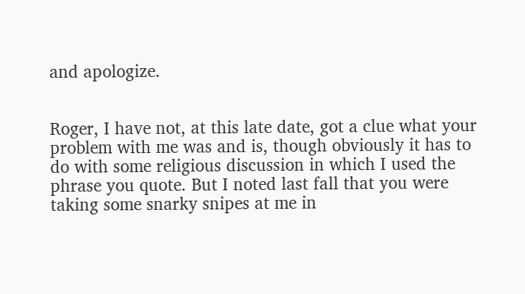and apologize.


Roger, I have not, at this late date, got a clue what your problem with me was and is, though obviously it has to do with some religious discussion in which I used the phrase you quote. But I noted last fall that you were taking some snarky snipes at me in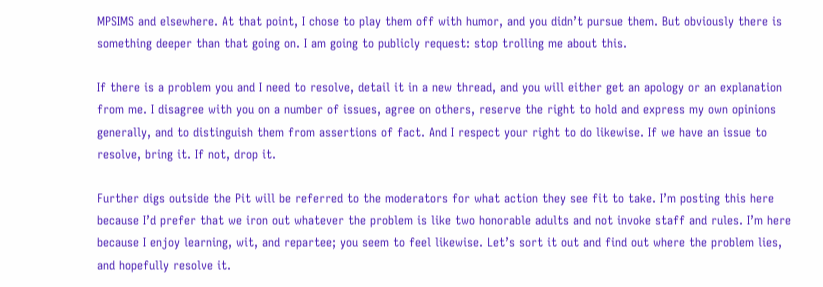MPSIMS and elsewhere. At that point, I chose to play them off with humor, and you didn’t pursue them. But obviously there is something deeper than that going on. I am going to publicly request: stop trolling me about this.

If there is a problem you and I need to resolve, detail it in a new thread, and you will either get an apology or an explanation from me. I disagree with you on a number of issues, agree on others, reserve the right to hold and express my own opinions generally, and to distinguish them from assertions of fact. And I respect your right to do likewise. If we have an issue to resolve, bring it. If not, drop it.

Further digs outside the Pit will be referred to the moderators for what action they see fit to take. I’m posting this here because I’d prefer that we iron out whatever the problem is like two honorable adults and not invoke staff and rules. I’m here because I enjoy learning, wit, and repartee; you seem to feel likewise. Let’s sort it out and find out where the problem lies, and hopefully resolve it.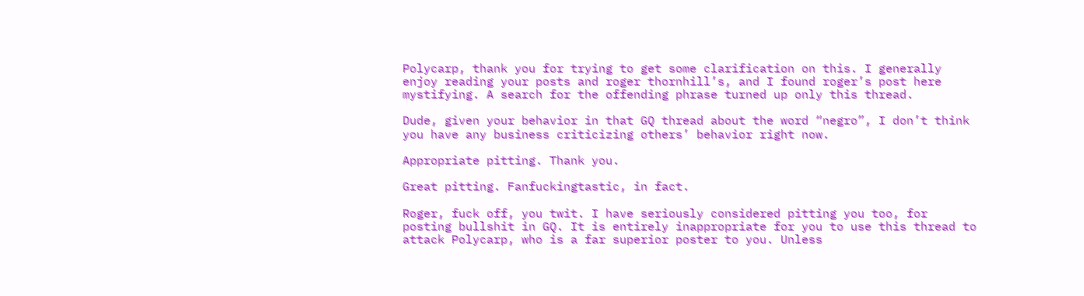Polycarp, thank you for trying to get some clarification on this. I generally enjoy reading your posts and roger thornhill’s, and I found roger’s post here mystifying. A search for the offending phrase turned up only this thread.

Dude, given your behavior in that GQ thread about the word “negro”, I don’t think you have any business criticizing others’ behavior right now.

Appropriate pitting. Thank you.

Great pitting. Fanfuckingtastic, in fact.

Roger, fuck off, you twit. I have seriously considered pitting you too, for posting bullshit in GQ. It is entirely inappropriate for you to use this thread to attack Polycarp, who is a far superior poster to you. Unless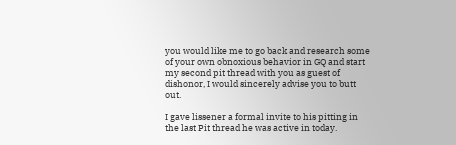you would like me to go back and research some of your own obnoxious behavior in GQ and start my second pit thread with you as guest of dishonor, I would sincerely advise you to butt out.

I gave lissener a formal invite to his pitting in the last Pit thread he was active in today.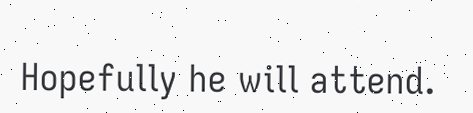Hopefully he will attend.